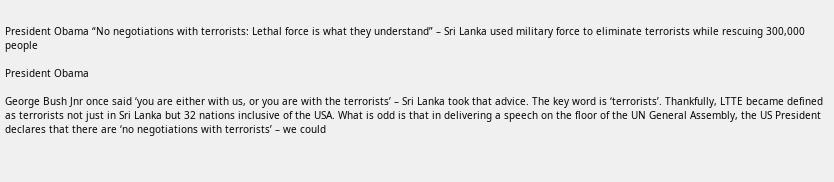President Obama “No negotiations with terrorists: Lethal force is what they understand” – Sri Lanka used military force to eliminate terrorists while rescuing 300,000 people

President Obama

George Bush Jnr once said ‘you are either with us, or you are with the terrorists’ – Sri Lanka took that advice. The key word is ‘terrorists’. Thankfully, LTTE became defined as terrorists not just in Sri Lanka but 32 nations inclusive of the USA. What is odd is that in delivering a speech on the floor of the UN General Assembly, the US President declares that there are ‘no negotiations with terrorists’ – we could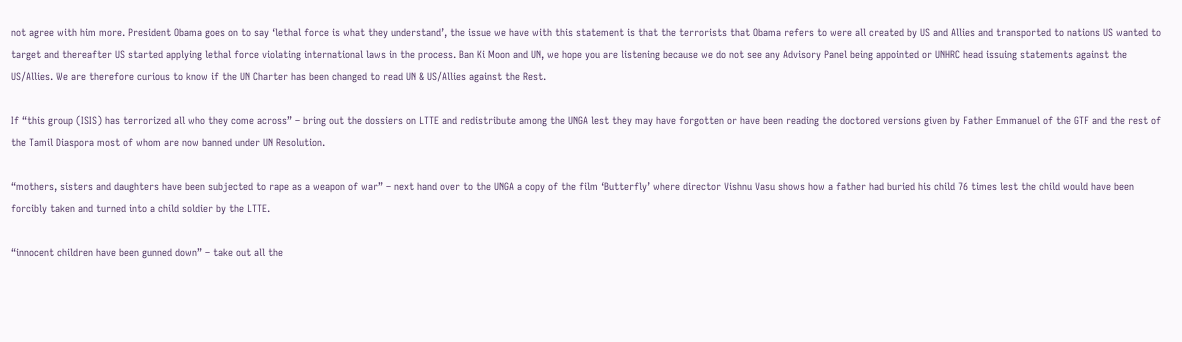not agree with him more. President Obama goes on to say ‘lethal force is what they understand’, the issue we have with this statement is that the terrorists that Obama refers to were all created by US and Allies and transported to nations US wanted to target and thereafter US started applying lethal force violating international laws in the process. Ban Ki Moon and UN, we hope you are listening because we do not see any Advisory Panel being appointed or UNHRC head issuing statements against the US/Allies. We are therefore curious to know if the UN Charter has been changed to read UN & US/Allies against the Rest.

If “this group (ISIS) has terrorized all who they come across” – bring out the dossiers on LTTE and redistribute among the UNGA lest they may have forgotten or have been reading the doctored versions given by Father Emmanuel of the GTF and the rest of the Tamil Diaspora most of whom are now banned under UN Resolution.

“mothers, sisters and daughters have been subjected to rape as a weapon of war” – next hand over to the UNGA a copy of the film ‘Butterfly’ where director Vishnu Vasu shows how a father had buried his child 76 times lest the child would have been forcibly taken and turned into a child soldier by the LTTE.

“innocent children have been gunned down” – take out all the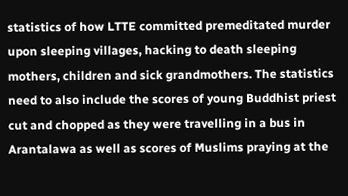statistics of how LTTE committed premeditated murder upon sleeping villages, hacking to death sleeping mothers, children and sick grandmothers. The statistics need to also include the scores of young Buddhist priest cut and chopped as they were travelling in a bus in Arantalawa as well as scores of Muslims praying at the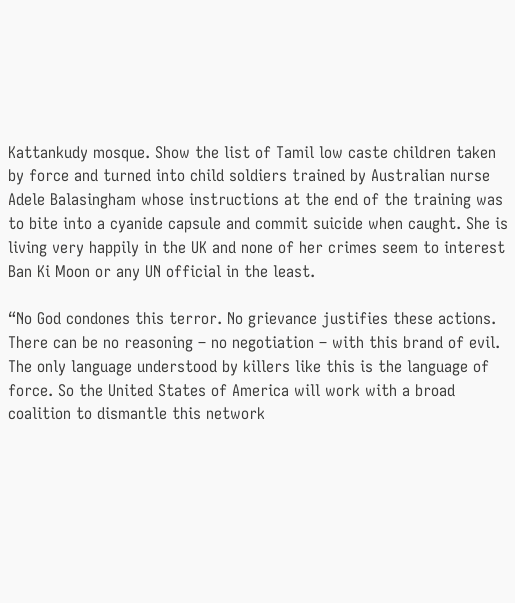Kattankudy mosque. Show the list of Tamil low caste children taken by force and turned into child soldiers trained by Australian nurse Adele Balasingham whose instructions at the end of the training was to bite into a cyanide capsule and commit suicide when caught. She is living very happily in the UK and none of her crimes seem to interest Ban Ki Moon or any UN official in the least.

“No God condones this terror. No grievance justifies these actions. There can be no reasoning – no negotiation – with this brand of evil. The only language understood by killers like this is the language of force. So the United States of America will work with a broad coalition to dismantle this network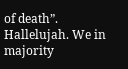of death”. Hallelujah. We in majority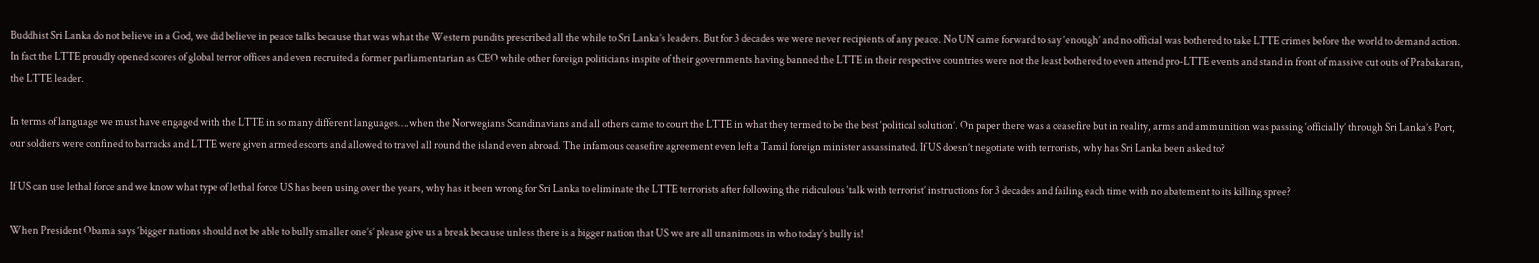Buddhist Sri Lanka do not believe in a God, we did believe in peace talks because that was what the Western pundits prescribed all the while to Sri Lanka’s leaders. But for 3 decades we were never recipients of any peace. No UN came forward to say ‘enough’ and no official was bothered to take LTTE crimes before the world to demand action. In fact the LTTE proudly opened scores of global terror offices and even recruited a former parliamentarian as CEO while other foreign politicians inspite of their governments having banned the LTTE in their respective countries were not the least bothered to even attend pro-LTTE events and stand in front of massive cut outs of Prabakaran, the LTTE leader.

In terms of language we must have engaged with the LTTE in so many different languages….when the Norwegians Scandinavians and all others came to court the LTTE in what they termed to be the best ‘political solution’. On paper there was a ceasefire but in reality, arms and ammunition was passing ‘officially’ through Sri Lanka’s Port, our soldiers were confined to barracks and LTTE were given armed escorts and allowed to travel all round the island even abroad. The infamous ceasefire agreement even left a Tamil foreign minister assassinated. If US doesn’t negotiate with terrorists, why has Sri Lanka been asked to?

If US can use lethal force and we know what type of lethal force US has been using over the years, why has it been wrong for Sri Lanka to eliminate the LTTE terrorists after following the ridiculous ‘talk with terrorist’ instructions for 3 decades and failing each time with no abatement to its killing spree?

When President Obama says ‘bigger nations should not be able to bully smaller one’s’ please give us a break because unless there is a bigger nation that US we are all unanimous in who today’s bully is!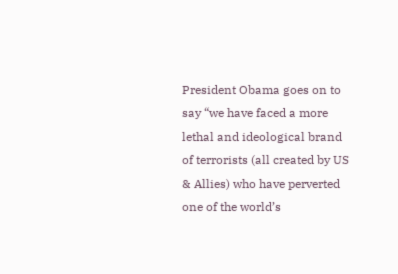President Obama goes on to say “we have faced a more lethal and ideological brand of terrorists (all created by US & Allies) who have perverted one of the world’s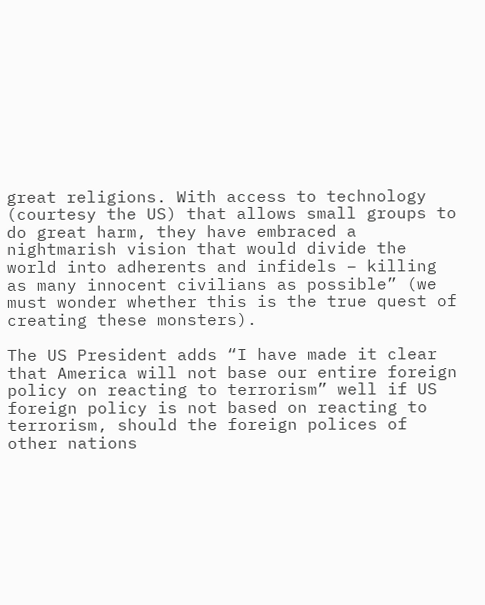great religions. With access to technology (courtesy the US) that allows small groups to do great harm, they have embraced a nightmarish vision that would divide the world into adherents and infidels – killing as many innocent civilians as possible” (we must wonder whether this is the true quest of creating these monsters).

The US President adds “I have made it clear that America will not base our entire foreign policy on reacting to terrorism” well if US foreign policy is not based on reacting to terrorism, should the foreign polices of other nations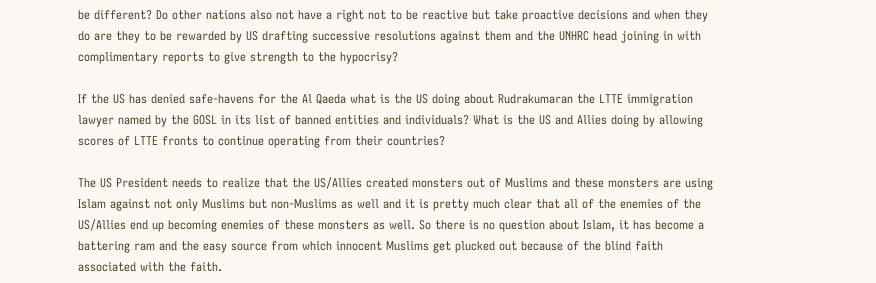be different? Do other nations also not have a right not to be reactive but take proactive decisions and when they do are they to be rewarded by US drafting successive resolutions against them and the UNHRC head joining in with complimentary reports to give strength to the hypocrisy?

If the US has denied safe-havens for the Al Qaeda what is the US doing about Rudrakumaran the LTTE immigration lawyer named by the GOSL in its list of banned entities and individuals? What is the US and Allies doing by allowing scores of LTTE fronts to continue operating from their countries?

The US President needs to realize that the US/Allies created monsters out of Muslims and these monsters are using Islam against not only Muslims but non-Muslims as well and it is pretty much clear that all of the enemies of the US/Allies end up becoming enemies of these monsters as well. So there is no question about Islam, it has become a battering ram and the easy source from which innocent Muslims get plucked out because of the blind faith associated with the faith.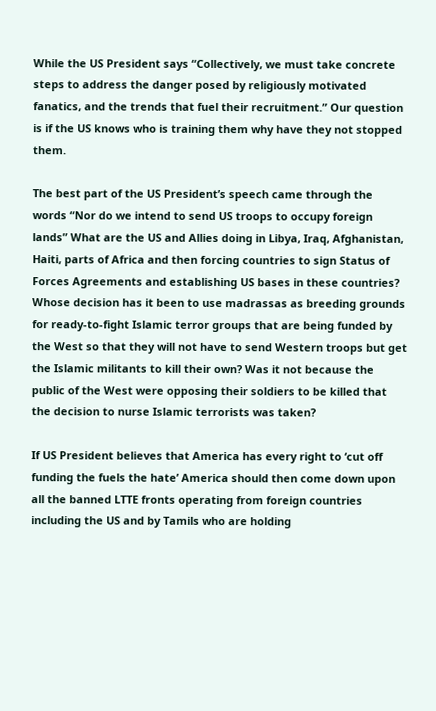While the US President says “Collectively, we must take concrete steps to address the danger posed by religiously motivated fanatics, and the trends that fuel their recruitment.” Our question is if the US knows who is training them why have they not stopped them.

The best part of the US President’s speech came through the words “Nor do we intend to send US troops to occupy foreign lands” What are the US and Allies doing in Libya, Iraq, Afghanistan, Haiti, parts of Africa and then forcing countries to sign Status of Forces Agreements and establishing US bases in these countries? Whose decision has it been to use madrassas as breeding grounds for ready-to-fight Islamic terror groups that are being funded by the West so that they will not have to send Western troops but get the Islamic militants to kill their own? Was it not because the public of the West were opposing their soldiers to be killed that the decision to nurse Islamic terrorists was taken?

If US President believes that America has every right to ‘cut off funding the fuels the hate’ America should then come down upon all the banned LTTE fronts operating from foreign countries including the US and by Tamils who are holding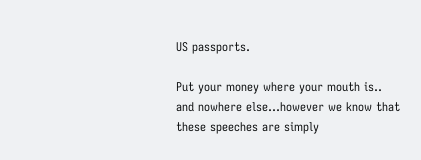US passports.

Put your money where your mouth is.. and nowhere else…however we know that these speeches are simply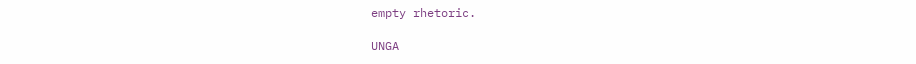empty rhetoric.

UNGA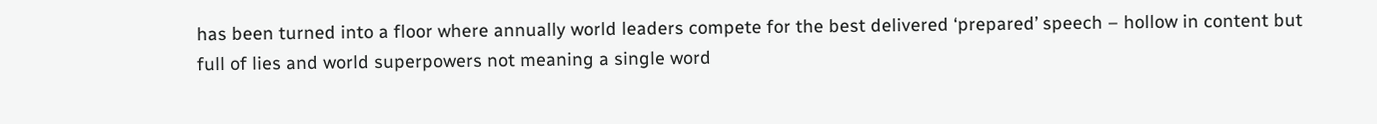has been turned into a floor where annually world leaders compete for the best delivered ‘prepared’ speech – hollow in content but full of lies and world superpowers not meaning a single word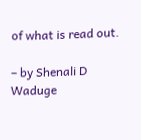of what is read out.

– by Shenali D Waduge